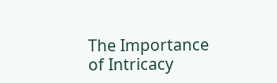The Importance of Intricacy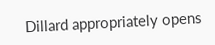Dillard appropriately opens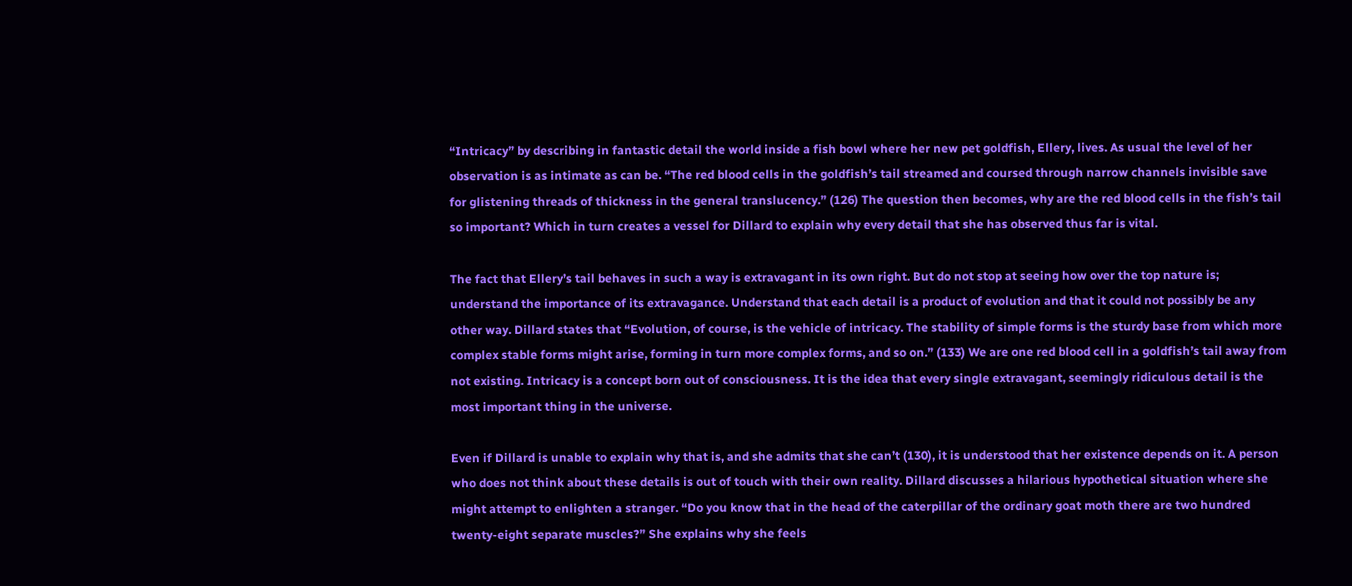“Intricacy” by describing in fantastic detail the world inside a fish bowl where her new pet goldfish, Ellery, lives. As usual the level of her observation is as intimate as can be. “The red blood cells in the goldfish’s tail streamed and coursed through narrow channels invisible save for glistening threads of thickness in the general translucency.” (126) The question then becomes, why are the red blood cells in the fish’s tail so important? Which in turn creates a vessel for Dillard to explain why every detail that she has observed thus far is vital.

The fact that Ellery’s tail behaves in such a way is extravagant in its own right. But do not stop at seeing how over the top nature is; understand the importance of its extravagance. Understand that each detail is a product of evolution and that it could not possibly be any other way. Dillard states that “Evolution, of course, is the vehicle of intricacy. The stability of simple forms is the sturdy base from which more complex stable forms might arise, forming in turn more complex forms, and so on.” (133) We are one red blood cell in a goldfish’s tail away from not existing. Intricacy is a concept born out of consciousness. It is the idea that every single extravagant, seemingly ridiculous detail is the most important thing in the universe.

Even if Dillard is unable to explain why that is, and she admits that she can’t (130), it is understood that her existence depends on it. A person who does not think about these details is out of touch with their own reality. Dillard discusses a hilarious hypothetical situation where she might attempt to enlighten a stranger. “Do you know that in the head of the caterpillar of the ordinary goat moth there are two hundred twenty-eight separate muscles?” She explains why she feels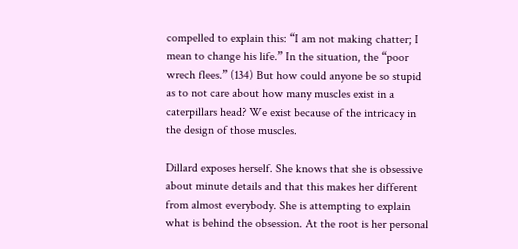compelled to explain this: “I am not making chatter; I mean to change his life.” In the situation, the “poor wrech flees.” (134) But how could anyone be so stupid as to not care about how many muscles exist in a caterpillars head? We exist because of the intricacy in the design of those muscles.

Dillard exposes herself. She knows that she is obsessive about minute details and that this makes her different from almost everybody. She is attempting to explain what is behind the obsession. At the root is her personal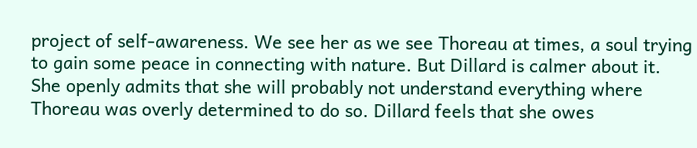project of self-awareness. We see her as we see Thoreau at times, a soul trying to gain some peace in connecting with nature. But Dillard is calmer about it. She openly admits that she will probably not understand everything where Thoreau was overly determined to do so. Dillard feels that she owes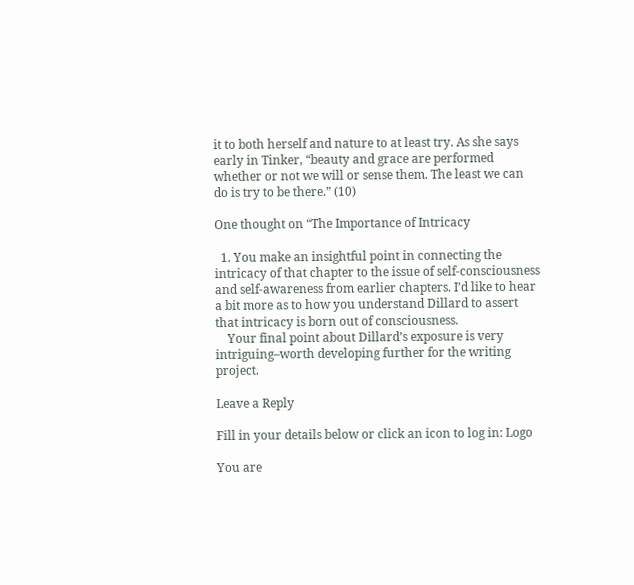it to both herself and nature to at least try. As she says early in Tinker, “beauty and grace are performed whether or not we will or sense them. The least we can do is try to be there.” (10)

One thought on “The Importance of Intricacy

  1. You make an insightful point in connecting the intricacy of that chapter to the issue of self-consciousness and self-awareness from earlier chapters. I’d like to hear a bit more as to how you understand Dillard to assert that intricacy is born out of consciousness.
    Your final point about Dillard’s exposure is very intriguing–worth developing further for the writing project.

Leave a Reply

Fill in your details below or click an icon to log in: Logo

You are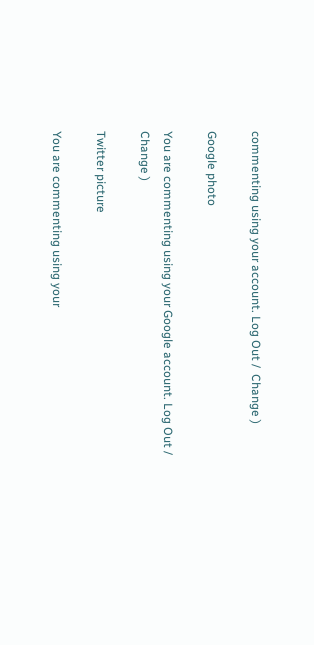commenting using your account. Log Out /  Change )

Google photo

You are commenting using your Google account. Log Out /  Change )

Twitter picture

You are commenting using your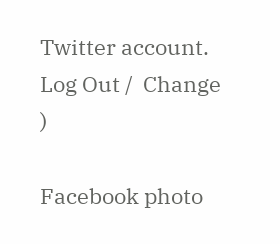Twitter account. Log Out /  Change )

Facebook photo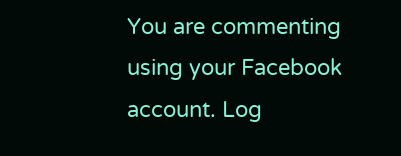You are commenting using your Facebook account. Log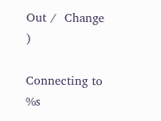Out /  Change )

Connecting to %s